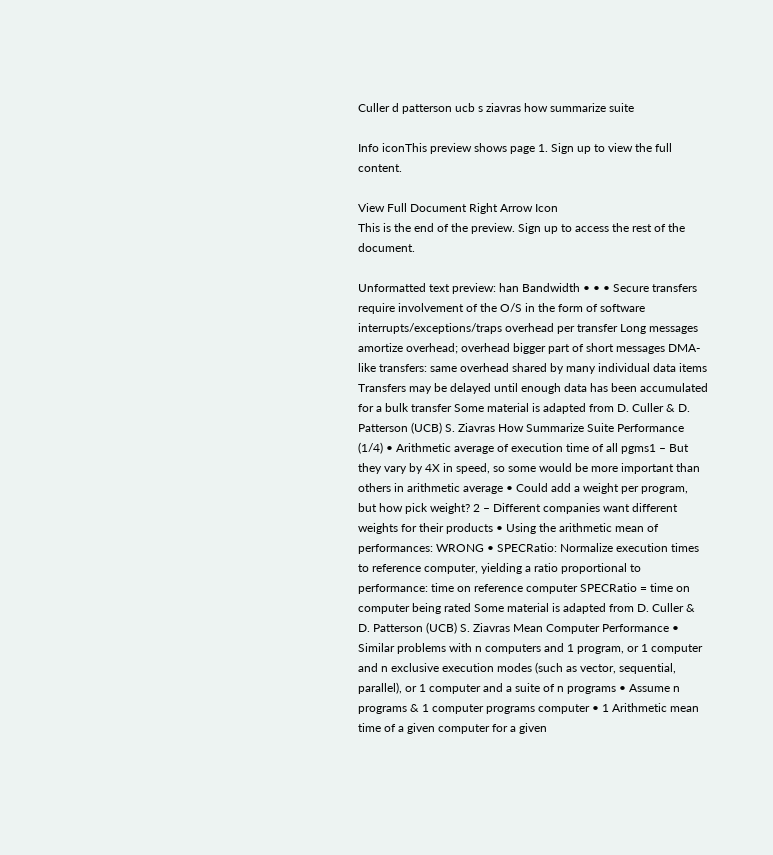Culler d patterson ucb s ziavras how summarize suite

Info iconThis preview shows page 1. Sign up to view the full content.

View Full Document Right Arrow Icon
This is the end of the preview. Sign up to access the rest of the document.

Unformatted text preview: han Bandwidth • • • Secure transfers require involvement of the O/S in the form of software interrupts/exceptions/traps overhead per transfer Long messages amortize overhead; overhead bigger part of short messages DMA-like transfers: same overhead shared by many individual data items Transfers may be delayed until enough data has been accumulated for a bulk transfer Some material is adapted from D. Culler & D. Patterson (UCB) S. Ziavras How Summarize Suite Performance (1/4) • Arithmetic average of execution time of all pgms1 – But they vary by 4X in speed, so some would be more important than others in arithmetic average • Could add a weight per program, but how pick weight? 2 – Different companies want different weights for their products • Using the arithmetic mean of performances: WRONG • SPECRatio: Normalize execution times to reference computer, yielding a ratio proportional to performance: time on reference computer SPECRatio = time on computer being rated Some material is adapted from D. Culler & D. Patterson (UCB) S. Ziavras Mean Computer Performance • Similar problems with n computers and 1 program, or 1 computer and n exclusive execution modes (such as vector, sequential, parallel), or 1 computer and a suite of n programs • Assume n programs & 1 computer programs computer • 1 Arithmetic mean time of a given computer for a given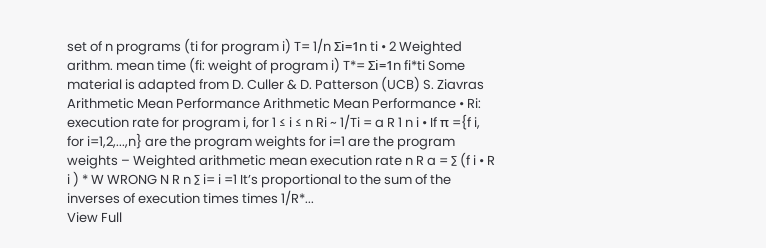set of n programs (ti for program i) T= 1/n Σi=1n ti • 2 Weighted arithm. mean time (fi: weight of program i) T*= Σi=1n fi*ti Some material is adapted from D. Culler & D. Patterson (UCB) S. Ziavras Arithmetic Mean Performance Arithmetic Mean Performance • Ri: execution rate for program i, for 1 ≤ i ≤ n Ri ~ 1/Ti = a R 1 n i • If π ={f i, for i=1,2,...,n} are the program weights for i=1 are the program weights – Weighted arithmetic mean execution rate n R a = ∑ (f i • R i ) * W WRONG N R n ∑ i= i =1 It’s proportional to the sum of the inverses of execution times times 1/R*...
View Full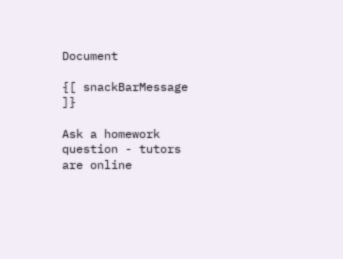Document

{[ snackBarMessage ]}

Ask a homework question - tutors are online